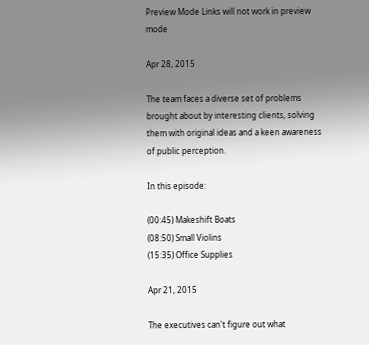Preview Mode Links will not work in preview mode

Apr 28, 2015

The team faces a diverse set of problems brought about by interesting clients, solving them with original ideas and a keen awareness of public perception.

In this episode:

(00:45) Makeshift Boats
(08:50) Small Violins
(15:35) Office Supplies

Apr 21, 2015

The executives can't figure out what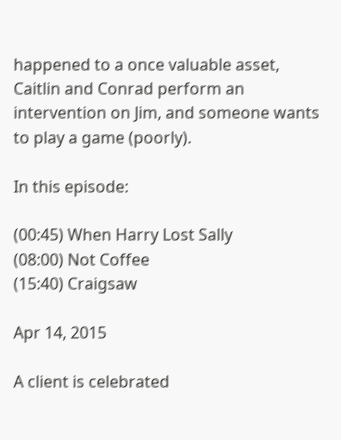happened to a once valuable asset, Caitlin and Conrad perform an intervention on Jim, and someone wants to play a game (poorly).

In this episode:

(00:45) When Harry Lost Sally
(08:00) Not Coffee
(15:40) Craigsaw

Apr 14, 2015

A client is celebrated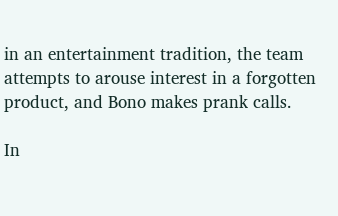in an entertainment tradition, the team attempts to arouse interest in a forgotten product, and Bono makes prank calls.

In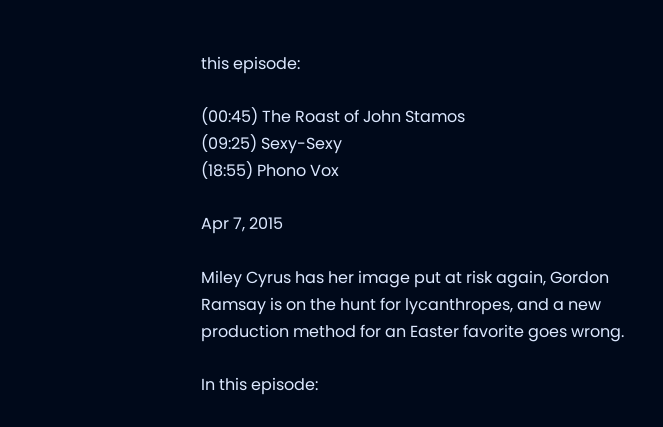this episode:

(00:45) The Roast of John Stamos
(09:25) Sexy-Sexy
(18:55) Phono Vox

Apr 7, 2015

Miley Cyrus has her image put at risk again, Gordon Ramsay is on the hunt for lycanthropes, and a new production method for an Easter favorite goes wrong.

In this episode: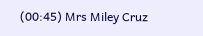(00:45) Mrs Miley Cruz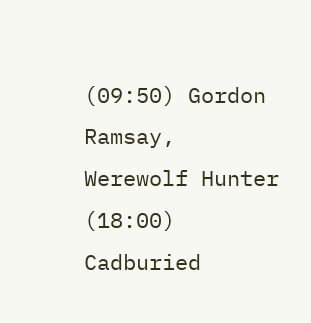(09:50) Gordon Ramsay, Werewolf Hunter
(18:00) Cadburied